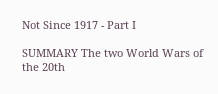Not Since 1917 - Part I

SUMMARY The two World Wars of the 20th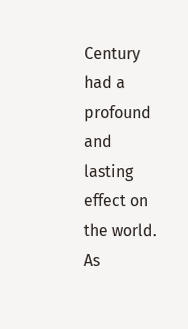Century had a profound and lasting effect on the world. As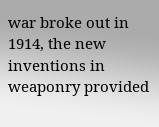war broke out in 1914, the new inventions in weaponry provided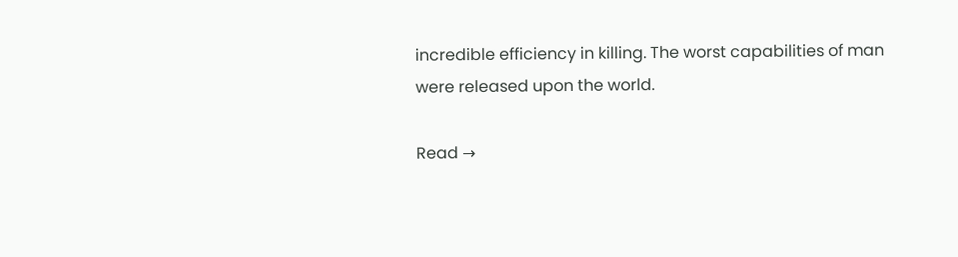incredible efficiency in killing. The worst capabilities of man were released upon the world.

Read →